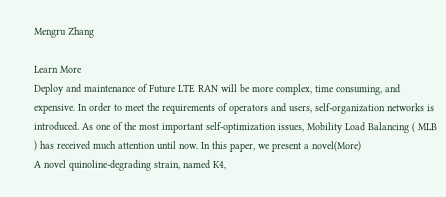Mengru Zhang

Learn More
Deploy and maintenance of Future LTE RAN will be more complex, time consuming, and expensive. In order to meet the requirements of operators and users, self-organization networks is introduced. As one of the most important self-optimization issues, Mobility Load Balancing ( MLB ) has received much attention until now. In this paper, we present a novel(More)
A novel quinoline-degrading strain, named K4,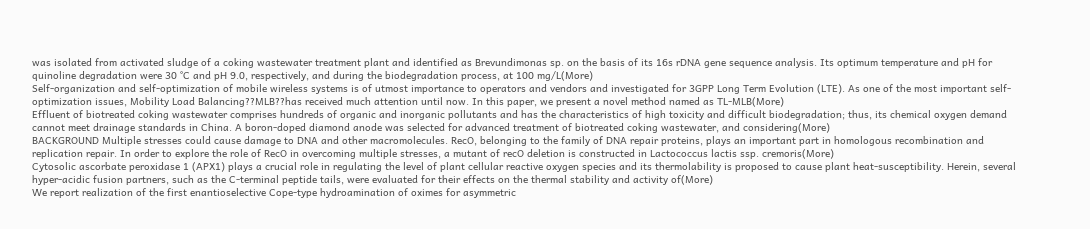was isolated from activated sludge of a coking wastewater treatment plant and identified as Brevundimonas sp. on the basis of its 16s rDNA gene sequence analysis. Its optimum temperature and pH for quinoline degradation were 30 °C and pH 9.0, respectively, and during the biodegradation process, at 100 mg/L(More)
Self-organization and self-optimization of mobile wireless systems is of utmost importance to operators and vendors and investigated for 3GPP Long Term Evolution (LTE). As one of the most important self-optimization issues, Mobility Load Balancing??MLB??has received much attention until now. In this paper, we present a novel method named as TL-MLB(More)
Effluent of biotreated coking wastewater comprises hundreds of organic and inorganic pollutants and has the characteristics of high toxicity and difficult biodegradation; thus, its chemical oxygen demand cannot meet drainage standards in China. A boron-doped diamond anode was selected for advanced treatment of biotreated coking wastewater, and considering(More)
BACKGROUND Multiple stresses could cause damage to DNA and other macromolecules. RecO, belonging to the family of DNA repair proteins, plays an important part in homologous recombination and replication repair. In order to explore the role of RecO in overcoming multiple stresses, a mutant of recO deletion is constructed in Lactococcus lactis ssp. cremoris(More)
Cytosolic ascorbate peroxidase 1 (APX1) plays a crucial role in regulating the level of plant cellular reactive oxygen species and its thermolability is proposed to cause plant heat-susceptibility. Herein, several hyper-acidic fusion partners, such as the C-terminal peptide tails, were evaluated for their effects on the thermal stability and activity of(More)
We report realization of the first enantioselective Cope-type hydroamination of oximes for asymmetric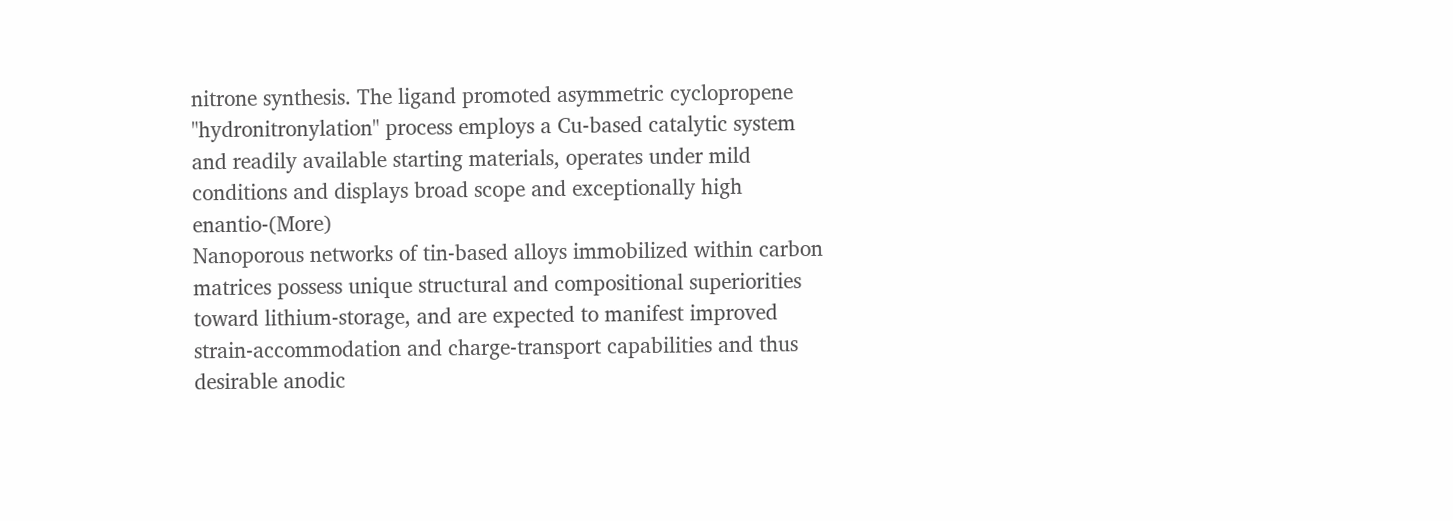nitrone synthesis. The ligand promoted asymmetric cyclopropene "hydronitronylation" process employs a Cu-based catalytic system and readily available starting materials, operates under mild conditions and displays broad scope and exceptionally high enantio-(More)
Nanoporous networks of tin-based alloys immobilized within carbon matrices possess unique structural and compositional superiorities toward lithium-storage, and are expected to manifest improved strain-accommodation and charge-transport capabilities and thus desirable anodic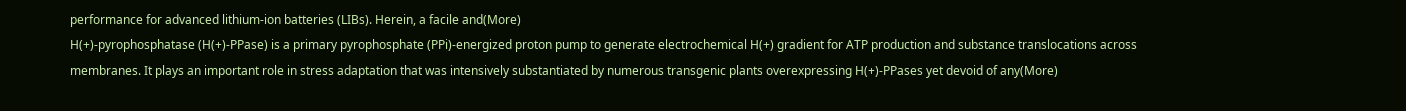performance for advanced lithium-ion batteries (LIBs). Herein, a facile and(More)
H(+)-pyrophosphatase (H(+)-PPase) is a primary pyrophosphate (PPi)-energized proton pump to generate electrochemical H(+) gradient for ATP production and substance translocations across membranes. It plays an important role in stress adaptation that was intensively substantiated by numerous transgenic plants overexpressing H(+)-PPases yet devoid of any(More)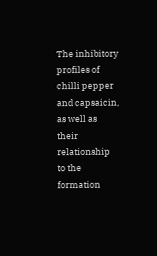The inhibitory profiles of chilli pepper and capsaicin, as well as their relationship to the formation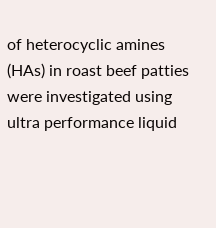of heterocyclic amines (HAs) in roast beef patties were investigated using ultra performance liquid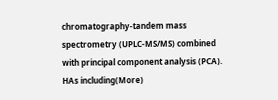chromatography-tandem mass spectrometry (UPLC-MS/MS) combined with principal component analysis (PCA). HAs including(More)